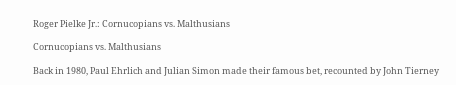Roger Pielke Jr.: Cornucopians vs. Malthusians

Cornucopians vs. Malthusians

Back in 1980, Paul Ehrlich and Julian Simon made their famous bet, recounted by John Tierney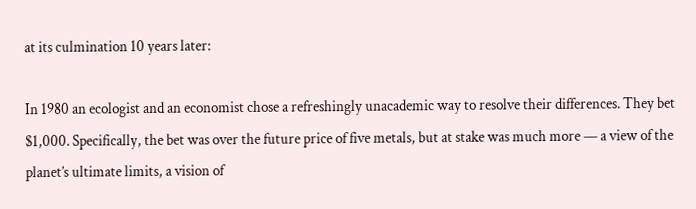at its culmination 10 years later:

In 1980 an ecologist and an economist chose a refreshingly unacademic way to resolve their differences. They bet $1,000. Specifically, the bet was over the future price of five metals, but at stake was much more — a view of the planet’s ultimate limits, a vision of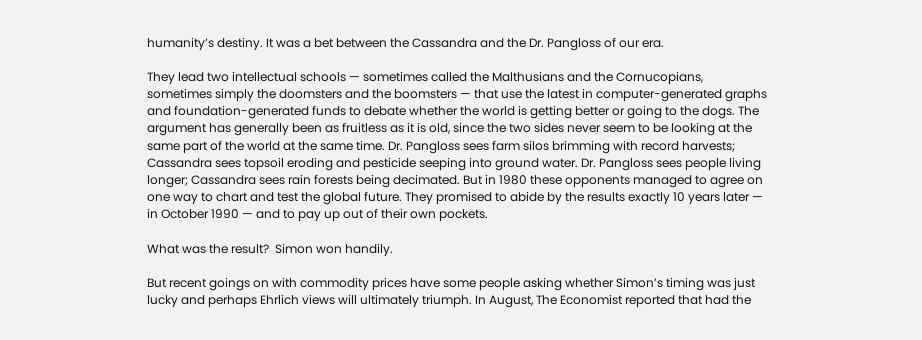humanity’s destiny. It was a bet between the Cassandra and the Dr. Pangloss of our era.

They lead two intellectual schools — sometimes called the Malthusians and the Cornucopians, sometimes simply the doomsters and the boomsters — that use the latest in computer-generated graphs and foundation-generated funds to debate whether the world is getting better or going to the dogs. The argument has generally been as fruitless as it is old, since the two sides never seem to be looking at the same part of the world at the same time. Dr. Pangloss sees farm silos brimming with record harvests; Cassandra sees topsoil eroding and pesticide seeping into ground water. Dr. Pangloss sees people living longer; Cassandra sees rain forests being decimated. But in 1980 these opponents managed to agree on one way to chart and test the global future. They promised to abide by the results exactly 10 years later — in October 1990 — and to pay up out of their own pockets.

What was the result?  Simon won handily.

But recent goings on with commodity prices have some people asking whether Simon’s timing was just lucky and perhaps Ehrlich views will ultimately triumph. In August, The Economist reported that had the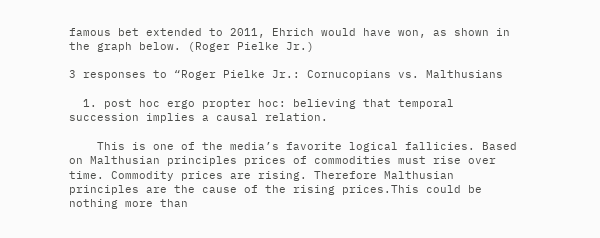famous bet extended to 2011, Ehrich would have won, as shown in the graph below. (Roger Pielke Jr.)

3 responses to “Roger Pielke Jr.: Cornucopians vs. Malthusians

  1. post hoc ergo propter hoc: believing that temporal succession implies a causal relation.

    This is one of the media’s favorite logical fallicies. Based on Malthusian principles prices of commodities must rise over time. Commodity prices are rising. Therefore Malthusian principles are the cause of the rising prices.This could be nothing more than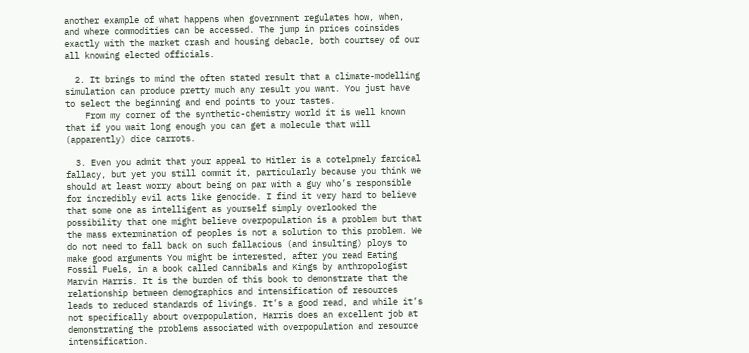another example of what happens when government regulates how, when, and where commodities can be accessed. The jump in prices coinsides exactly with the market crash and housing debacle, both courtsey of our all knowing elected officials.

  2. It brings to mind the often stated result that a climate-modelling simulation can produce pretty much any result you want. You just have to select the beginning and end points to your tastes.
    From my corner of the synthetic-chemistry world it is well known that if you wait long enough you can get a molecule that will (apparently) dice carrots.

  3. Even you admit that your appeal to Hitler is a cotelpmely farcical fallacy, but yet you still commit it, particularly because you think we should at least worry about being on par with a guy who’s responsible for incredibly evil acts like genocide. I find it very hard to believe that some one as intelligent as yourself simply overlooked the possibility that one might believe overpopulation is a problem but that the mass extermination of peoples is not a solution to this problem. We do not need to fall back on such fallacious (and insulting) ploys to make good arguments You might be interested, after you read Eating Fossil Fuels, in a book called Cannibals and Kings by anthropologist Marvin Harris. It is the burden of this book to demonstrate that the relationship between demographics and intensification of resources leads to reduced standards of livings. It’s a good read, and while it’s not specifically about overpopulation, Harris does an excellent job at demonstrating the problems associated with overpopulation and resource intensification.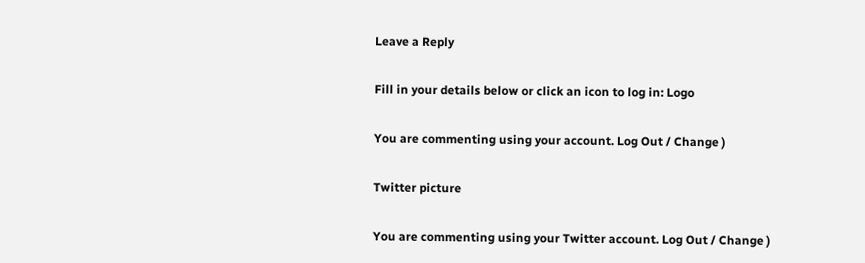Leave a Reply

Fill in your details below or click an icon to log in: Logo

You are commenting using your account. Log Out / Change )

Twitter picture

You are commenting using your Twitter account. Log Out / Change )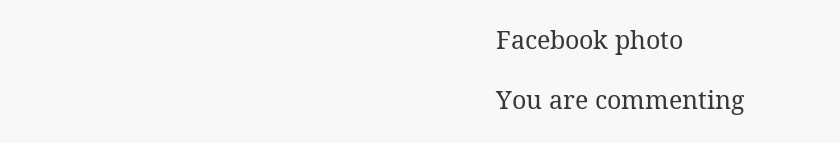Facebook photo

You are commenting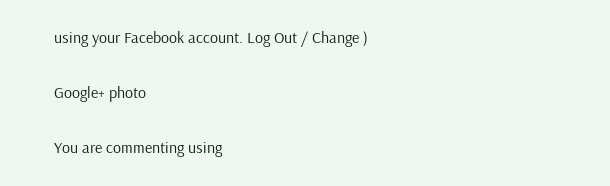using your Facebook account. Log Out / Change )

Google+ photo

You are commenting using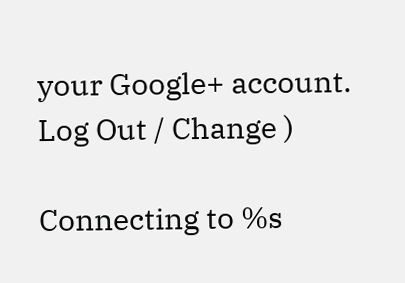your Google+ account. Log Out / Change )

Connecting to %s